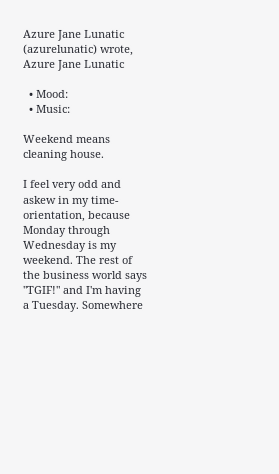Azure Jane Lunatic (azurelunatic) wrote,
Azure Jane Lunatic

  • Mood:
  • Music:

Weekend means cleaning house.

I feel very odd and askew in my time-orientation, because Monday through Wednesday is my weekend. The rest of the business world says "TGIF!" and I'm having a Tuesday. Somewhere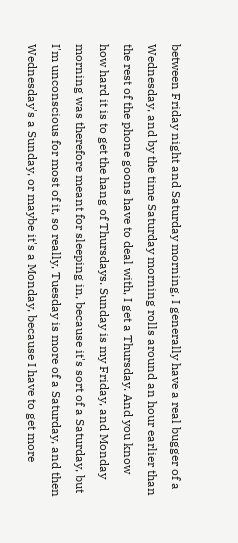between Friday night and Saturday morning, I generally have a real bugger of a Wednesday, and by the time Saturday morning rolls around an hour earlier than the rest of the phone goons have to deal with, I get a Thursday. And you know how hard it is to get the hang of Thursdays. Sunday is my Friday, and Monday morning was therefore meant for sleeping in, because it's sort of a Saturday, but I'm unconscious for most of it, so really, Tuesday is more of a Saturday, and then Wednesday's a Sunday, or maybe it's a Monday, because I have to get more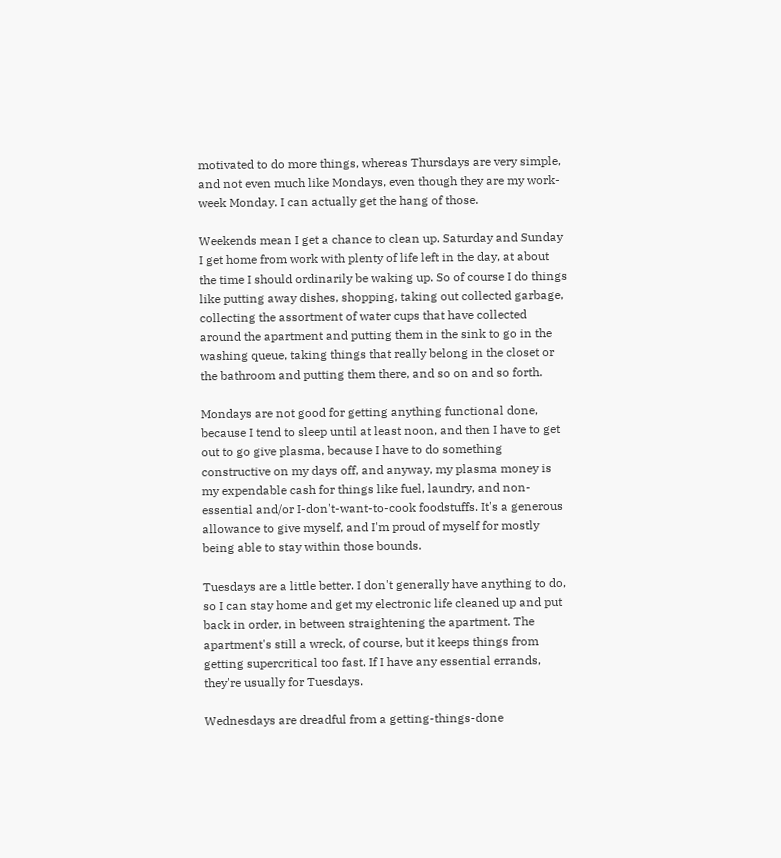motivated to do more things, whereas Thursdays are very simple, and not even much like Mondays, even though they are my work-week Monday. I can actually get the hang of those.

Weekends mean I get a chance to clean up. Saturday and Sunday I get home from work with plenty of life left in the day, at about the time I should ordinarily be waking up. So of course I do things like putting away dishes, shopping, taking out collected garbage, collecting the assortment of water cups that have collected around the apartment and putting them in the sink to go in the washing queue, taking things that really belong in the closet or the bathroom and putting them there, and so on and so forth.

Mondays are not good for getting anything functional done, because I tend to sleep until at least noon, and then I have to get out to go give plasma, because I have to do something constructive on my days off, and anyway, my plasma money is my expendable cash for things like fuel, laundry, and non-essential and/or I-don't-want-to-cook foodstuffs. It's a generous allowance to give myself, and I'm proud of myself for mostly being able to stay within those bounds.

Tuesdays are a little better. I don't generally have anything to do, so I can stay home and get my electronic life cleaned up and put back in order, in between straightening the apartment. The apartment's still a wreck, of course, but it keeps things from getting supercritical too fast. If I have any essential errands, they're usually for Tuesdays.

Wednesdays are dreadful from a getting-things-done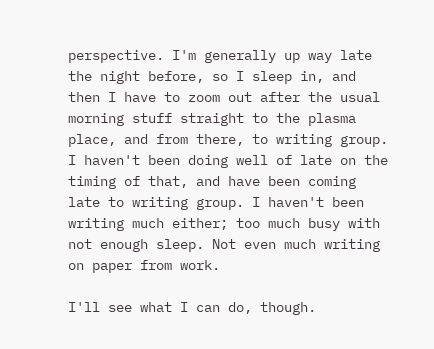perspective. I'm generally up way late the night before, so I sleep in, and then I have to zoom out after the usual morning stuff straight to the plasma place, and from there, to writing group. I haven't been doing well of late on the timing of that, and have been coming late to writing group. I haven't been writing much either; too much busy with not enough sleep. Not even much writing on paper from work.

I'll see what I can do, though.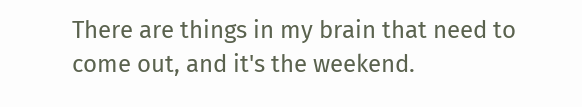There are things in my brain that need to come out, and it's the weekend.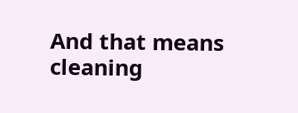And that means cleaning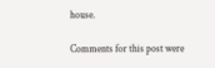house.

Comments for this post were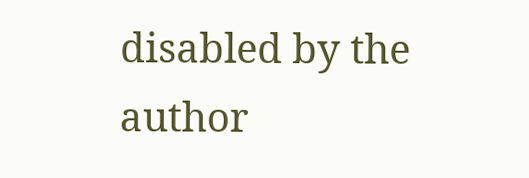disabled by the author